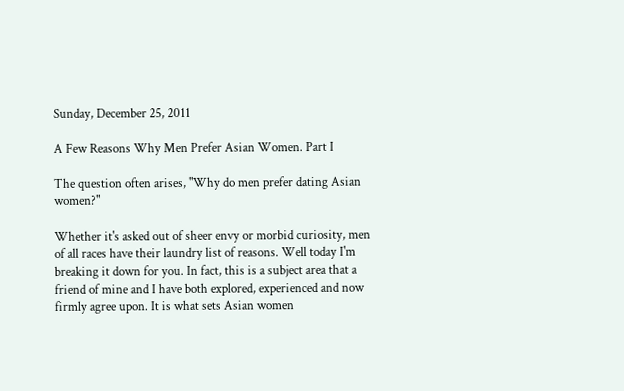Sunday, December 25, 2011

A Few Reasons Why Men Prefer Asian Women. Part I

The question often arises, "Why do men prefer dating Asian women?"

Whether it's asked out of sheer envy or morbid curiosity, men of all races have their laundry list of reasons. Well today I'm breaking it down for you. In fact, this is a subject area that a friend of mine and I have both explored, experienced and now firmly agree upon. It is what sets Asian women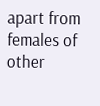apart from females of other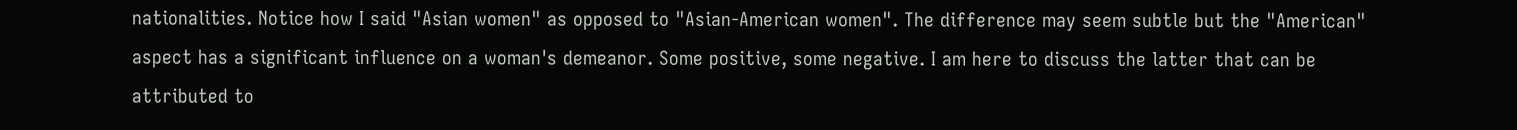nationalities. Notice how I said "Asian women" as opposed to "Asian-American women". The difference may seem subtle but the "American" aspect has a significant influence on a woman's demeanor. Some positive, some negative. I am here to discuss the latter that can be attributed to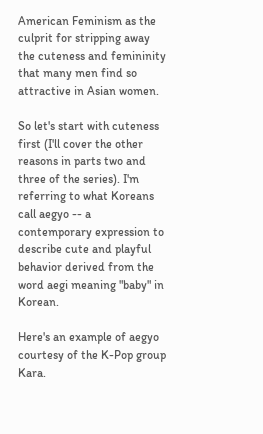American Feminism as the culprit for stripping away the cuteness and femininity that many men find so attractive in Asian women.

So let's start with cuteness first (I'll cover the other reasons in parts two and three of the series). I'm referring to what Koreans call aegyo -- a contemporary expression to describe cute and playful behavior derived from the word aegi meaning "baby" in Korean.

Here's an example of aegyo courtesy of the K-Pop group Kara.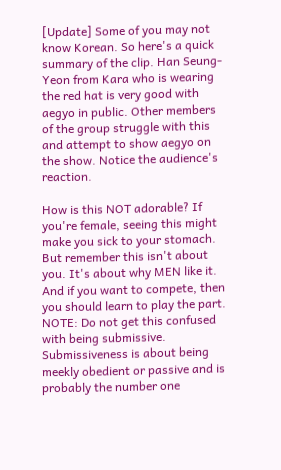[Update] Some of you may not know Korean. So here's a quick summary of the clip. Han Seung-Yeon from Kara who is wearing the red hat is very good with aegyo in public. Other members of the group struggle with this and attempt to show aegyo on the show. Notice the audience's reaction.

How is this NOT adorable? If you're female, seeing this might make you sick to your stomach. But remember this isn't about you. It's about why MEN like it.  And if you want to compete, then you should learn to play the part.
NOTE: Do not get this confused with being submissive. Submissiveness is about being meekly obedient or passive and is probably the number one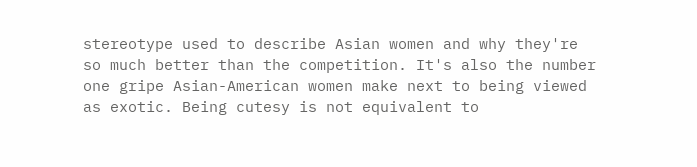stereotype used to describe Asian women and why they're so much better than the competition. It's also the number one gripe Asian-American women make next to being viewed as exotic. Being cutesy is not equivalent to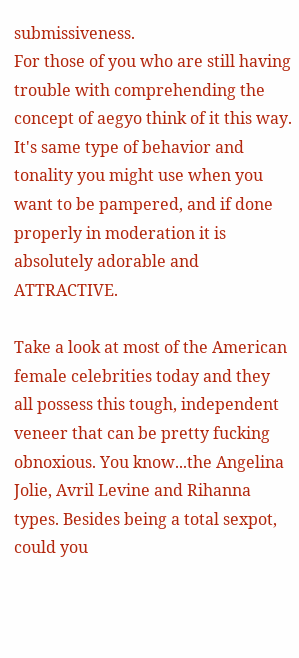submissiveness.
For those of you who are still having trouble with comprehending the concept of aegyo think of it this way. It's same type of behavior and tonality you might use when you want to be pampered, and if done properly in moderation it is absolutely adorable and ATTRACTIVE.

Take a look at most of the American female celebrities today and they all possess this tough, independent veneer that can be pretty fucking obnoxious. You know...the Angelina Jolie, Avril Levine and Rihanna types. Besides being a total sexpot, could you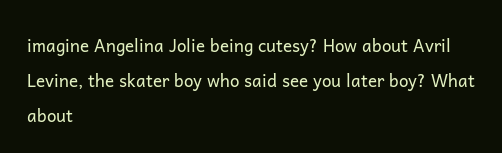imagine Angelina Jolie being cutesy? How about Avril Levine, the skater boy who said see you later boy? What about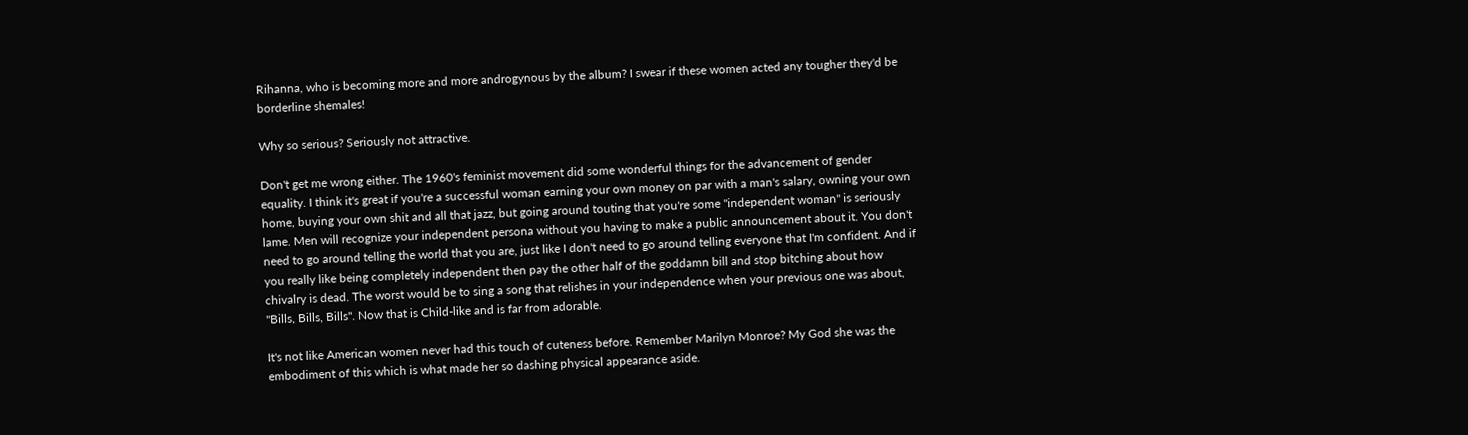Rihanna, who is becoming more and more androgynous by the album? I swear if these women acted any tougher they'd be borderline shemales!

Why so serious? Seriously not attractive.

Don't get me wrong either. The 1960's feminist movement did some wonderful things for the advancement of gender equality. I think it's great if you're a successful woman earning your own money on par with a man's salary, owning your own home, buying your own shit and all that jazz, but going around touting that you're some "independent woman" is seriously lame. Men will recognize your independent persona without you having to make a public announcement about it. You don't need to go around telling the world that you are, just like I don't need to go around telling everyone that I'm confident. And if you really like being completely independent then pay the other half of the goddamn bill and stop bitching about how chivalry is dead. The worst would be to sing a song that relishes in your independence when your previous one was about, "Bills, Bills, Bills". Now that is Child-like and is far from adorable.

It's not like American women never had this touch of cuteness before. Remember Marilyn Monroe? My God she was the embodiment of this which is what made her so dashing physical appearance aside.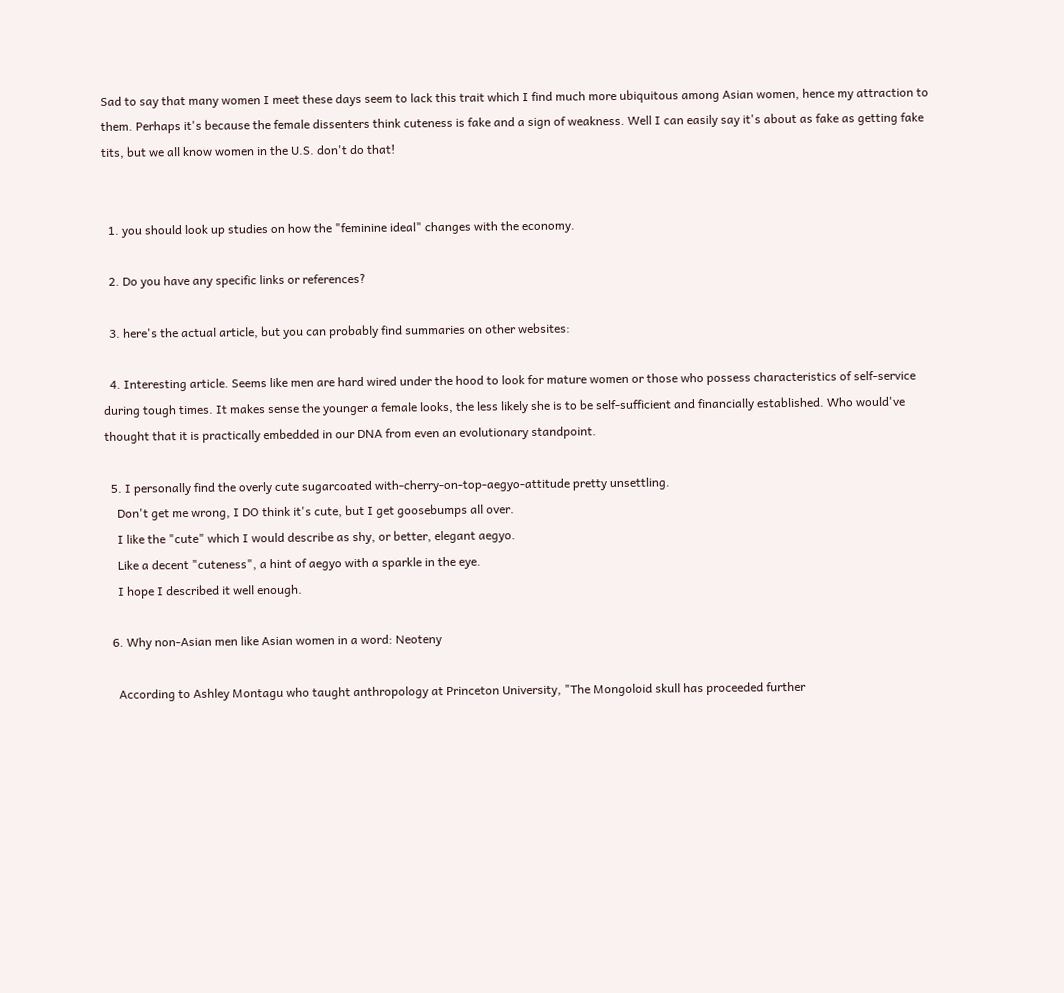Sad to say that many women I meet these days seem to lack this trait which I find much more ubiquitous among Asian women, hence my attraction to them. Perhaps it's because the female dissenters think cuteness is fake and a sign of weakness. Well I can easily say it's about as fake as getting fake tits, but we all know women in the U.S. don't do that!


  1. you should look up studies on how the "feminine ideal" changes with the economy.

  2. Do you have any specific links or references?

  3. here's the actual article, but you can probably find summaries on other websites:

  4. Interesting article. Seems like men are hard wired under the hood to look for mature women or those who possess characteristics of self-service during tough times. It makes sense the younger a female looks, the less likely she is to be self-sufficient and financially established. Who would've thought that it is practically embedded in our DNA from even an evolutionary standpoint.

  5. I personally find the overly cute sugarcoated with-cherry-on-top-aegyo-attitude pretty unsettling.
    Don't get me wrong, I DO think it's cute, but I get goosebumps all over.
    I like the "cute" which I would describe as shy, or better, elegant aegyo.
    Like a decent "cuteness", a hint of aegyo with a sparkle in the eye.
    I hope I described it well enough.

  6. Why non-Asian men like Asian women in a word: Neoteny

    According to Ashley Montagu who taught anthropology at Princeton University, "The Mongoloid skull has proceeded further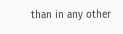than in any other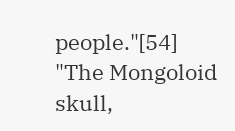people."[54] "The Mongoloid skull,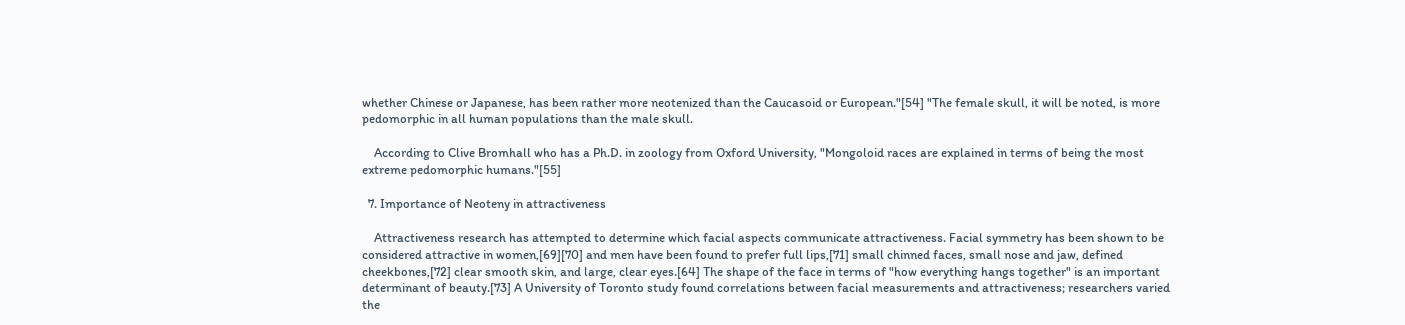whether Chinese or Japanese, has been rather more neotenized than the Caucasoid or European."[54] "The female skull, it will be noted, is more pedomorphic in all human populations than the male skull.

    According to Clive Bromhall who has a Ph.D. in zoology from Oxford University, "Mongoloid races are explained in terms of being the most extreme pedomorphic humans."[55]

  7. Importance of Neoteny in attractiveness

    Attractiveness research has attempted to determine which facial aspects communicate attractiveness. Facial symmetry has been shown to be considered attractive in women,[69][70] and men have been found to prefer full lips,[71] small chinned faces, small nose and jaw, defined cheekbones,[72] clear smooth skin, and large, clear eyes.[64] The shape of the face in terms of "how everything hangs together" is an important determinant of beauty.[73] A University of Toronto study found correlations between facial measurements and attractiveness; researchers varied the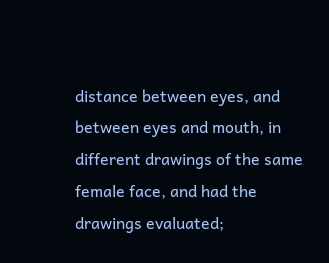distance between eyes, and between eyes and mouth, in different drawings of the same female face, and had the drawings evaluated;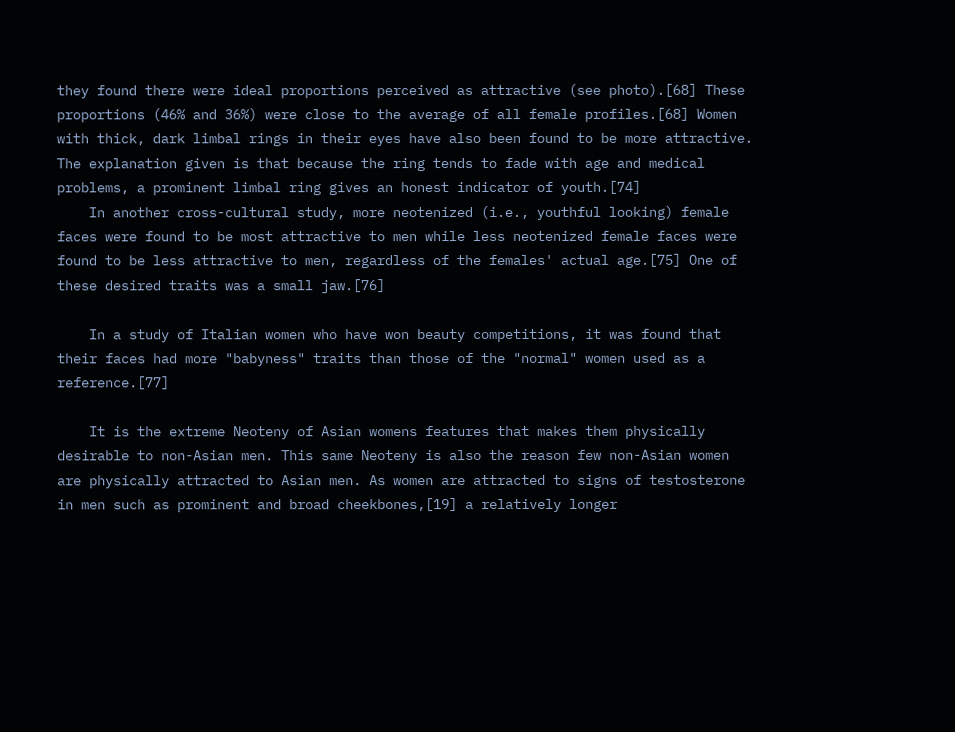they found there were ideal proportions perceived as attractive (see photo).[68] These proportions (46% and 36%) were close to the average of all female profiles.[68] Women with thick, dark limbal rings in their eyes have also been found to be more attractive. The explanation given is that because the ring tends to fade with age and medical problems, a prominent limbal ring gives an honest indicator of youth.[74]
    In another cross-cultural study, more neotenized (i.e., youthful looking) female faces were found to be most attractive to men while less neotenized female faces were found to be less attractive to men, regardless of the females' actual age.[75] One of these desired traits was a small jaw.[76]

    In a study of Italian women who have won beauty competitions, it was found that their faces had more "babyness" traits than those of the "normal" women used as a reference.[77]

    It is the extreme Neoteny of Asian womens features that makes them physically desirable to non-Asian men. This same Neoteny is also the reason few non-Asian women are physically attracted to Asian men. As women are attracted to signs of testosterone in men such as prominent and broad cheekbones,[19] a relatively longer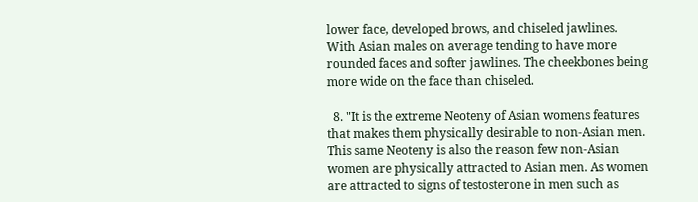lower face, developed brows, and chiseled jawlines. With Asian males on average tending to have more rounded faces and softer jawlines. The cheekbones being more wide on the face than chiseled.

  8. "It is the extreme Neoteny of Asian womens features that makes them physically desirable to non-Asian men. This same Neoteny is also the reason few non-Asian women are physically attracted to Asian men. As women are attracted to signs of testosterone in men such as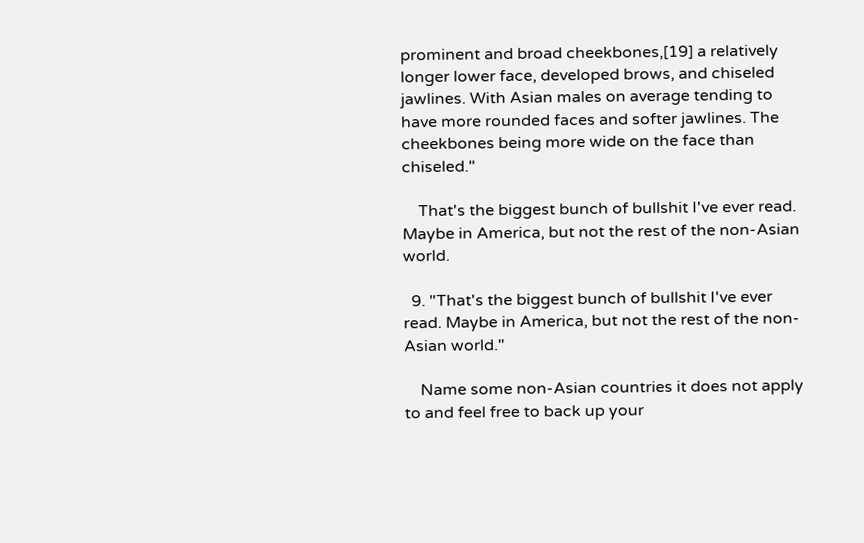prominent and broad cheekbones,[19] a relatively longer lower face, developed brows, and chiseled jawlines. With Asian males on average tending to have more rounded faces and softer jawlines. The cheekbones being more wide on the face than chiseled."

    That's the biggest bunch of bullshit I've ever read. Maybe in America, but not the rest of the non-Asian world.

  9. "That's the biggest bunch of bullshit I've ever read. Maybe in America, but not the rest of the non-Asian world."

    Name some non-Asian countries it does not apply to and feel free to back up your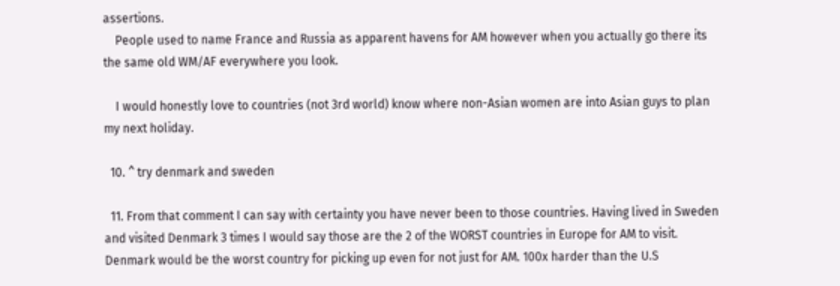assertions.
    People used to name France and Russia as apparent havens for AM however when you actually go there its the same old WM/AF everywhere you look.

    I would honestly love to countries (not 3rd world) know where non-Asian women are into Asian guys to plan my next holiday.

  10. ^ try denmark and sweden

  11. From that comment I can say with certainty you have never been to those countries. Having lived in Sweden and visited Denmark 3 times I would say those are the 2 of the WORST countries in Europe for AM to visit. Denmark would be the worst country for picking up even for not just for AM. 100x harder than the U.S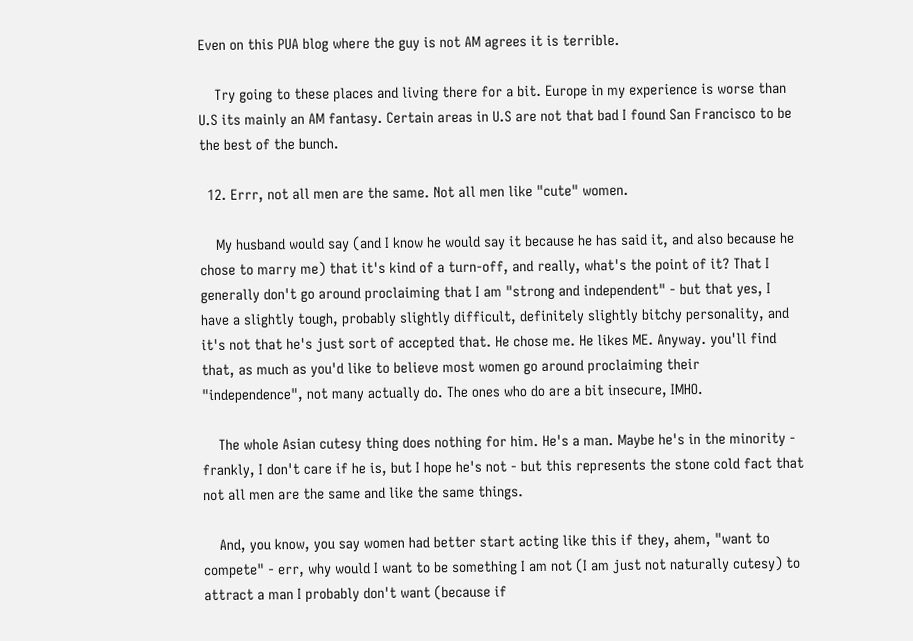Even on this PUA blog where the guy is not AM agrees it is terrible.

    Try going to these places and living there for a bit. Europe in my experience is worse than U.S its mainly an AM fantasy. Certain areas in U.S are not that bad I found San Francisco to be the best of the bunch.

  12. Errr, not all men are the same. Not all men like "cute" women.

    My husband would say (and I know he would say it because he has said it, and also because he chose to marry me) that it's kind of a turn-off, and really, what's the point of it? That I generally don't go around proclaiming that I am "strong and independent" - but that yes, I have a slightly tough, probably slightly difficult, definitely slightly bitchy personality, and it's not that he's just sort of accepted that. He chose me. He likes ME. Anyway. you'll find that, as much as you'd like to believe most women go around proclaiming their "independence", not many actually do. The ones who do are a bit insecure, IMHO.

    The whole Asian cutesy thing does nothing for him. He's a man. Maybe he's in the minority - frankly, I don't care if he is, but I hope he's not - but this represents the stone cold fact that not all men are the same and like the same things.

    And, you know, you say women had better start acting like this if they, ahem, "want to compete" - err, why would I want to be something I am not (I am just not naturally cutesy) to attract a man I probably don't want (because if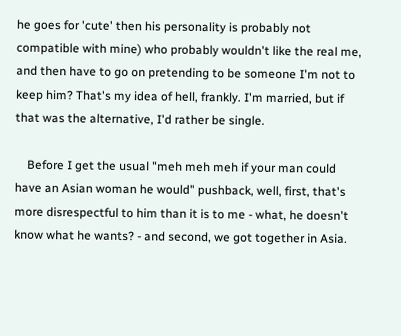he goes for 'cute' then his personality is probably not compatible with mine) who probably wouldn't like the real me, and then have to go on pretending to be someone I'm not to keep him? That's my idea of hell, frankly. I'm married, but if that was the alternative, I'd rather be single.

    Before I get the usual "meh meh meh if your man could have an Asian woman he would" pushback, well, first, that's more disrespectful to him than it is to me - what, he doesn't know what he wants? - and second, we got together in Asia.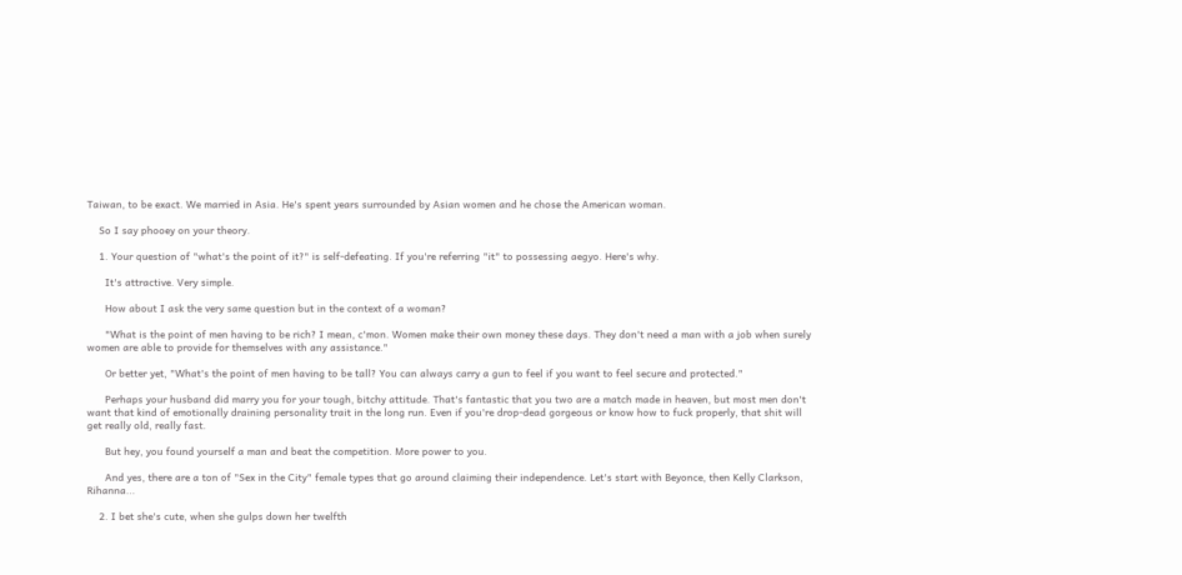Taiwan, to be exact. We married in Asia. He's spent years surrounded by Asian women and he chose the American woman.

    So I say phooey on your theory.

    1. Your question of "what's the point of it?" is self-defeating. If you're referring "it" to possessing aegyo. Here's why.

      It's attractive. Very simple.

      How about I ask the very same question but in the context of a woman?

      "What is the point of men having to be rich? I mean, c'mon. Women make their own money these days. They don't need a man with a job when surely women are able to provide for themselves with any assistance."

      Or better yet, "What's the point of men having to be tall? You can always carry a gun to feel if you want to feel secure and protected."

      Perhaps your husband did marry you for your tough, bitchy attitude. That's fantastic that you two are a match made in heaven, but most men don't want that kind of emotionally draining personality trait in the long run. Even if you're drop-dead gorgeous or know how to fuck properly, that shit will get really old, really fast.

      But hey, you found yourself a man and beat the competition. More power to you.

      And yes, there are a ton of "Sex in the City" female types that go around claiming their independence. Let's start with Beyonce, then Kelly Clarkson, Rihanna...

    2. I bet she's cute, when she gulps down her twelfth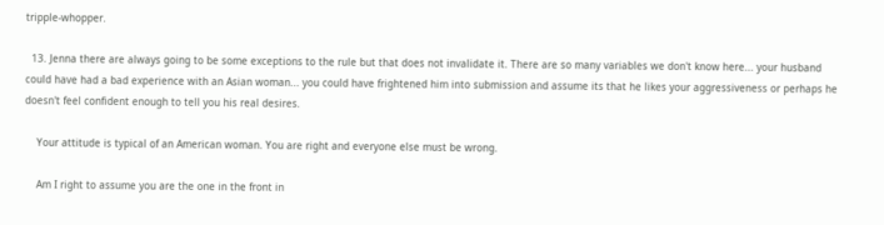tripple-whopper.

  13. Jenna there are always going to be some exceptions to the rule but that does not invalidate it. There are so many variables we don't know here... your husband could have had a bad experience with an Asian woman... you could have frightened him into submission and assume its that he likes your aggressiveness or perhaps he doesn't feel confident enough to tell you his real desires.

    Your attitude is typical of an American woman. You are right and everyone else must be wrong.

    Am I right to assume you are the one in the front in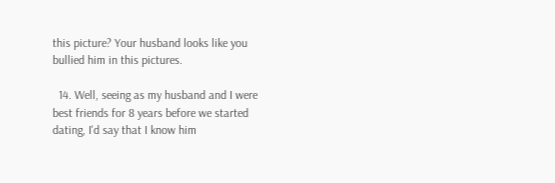this picture? Your husband looks like you bullied him in this pictures.

  14. Well, seeing as my husband and I were best friends for 8 years before we started dating, I'd say that I know him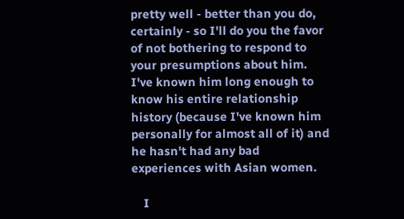pretty well - better than you do, certainly - so I'll do you the favor of not bothering to respond to your presumptions about him. I've known him long enough to know his entire relationship history (because I've known him personally for almost all of it) and he hasn't had any bad experiences with Asian women.

    I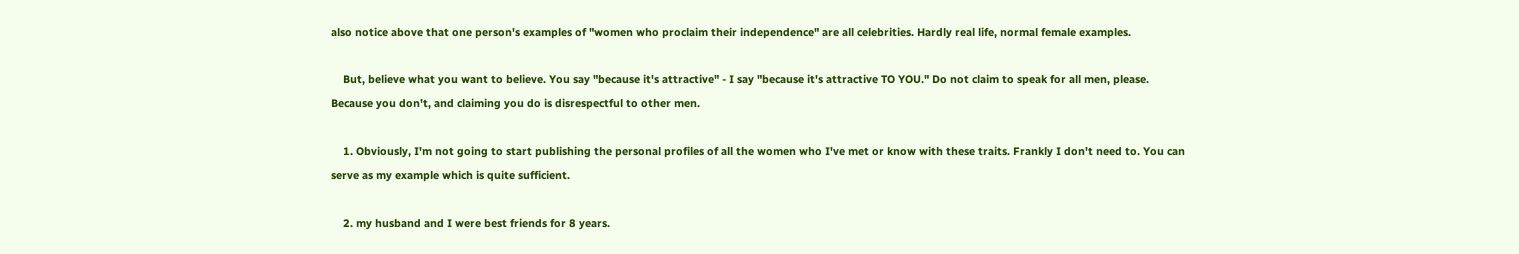also notice above that one person's examples of "women who proclaim their independence" are all celebrities. Hardly real life, normal female examples.

    But, believe what you want to believe. You say "because it's attractive" - I say "because it's attractive TO YOU." Do not claim to speak for all men, please. Because you don't, and claiming you do is disrespectful to other men.

    1. Obviously, I'm not going to start publishing the personal profiles of all the women who I've met or know with these traits. Frankly I don't need to. You can serve as my example which is quite sufficient.

    2. my husband and I were best friends for 8 years.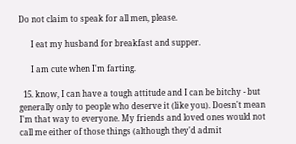Do not claim to speak for all men, please.

      I eat my husband for breakfast and supper.

      I am cute when I'm farting.

  15. know, I can have a tough attitude and I can be bitchy - but generally only to people who deserve it (like you). Doesn't mean I'm that way to everyone. My friends and loved ones would not call me either of those things (although they'd admit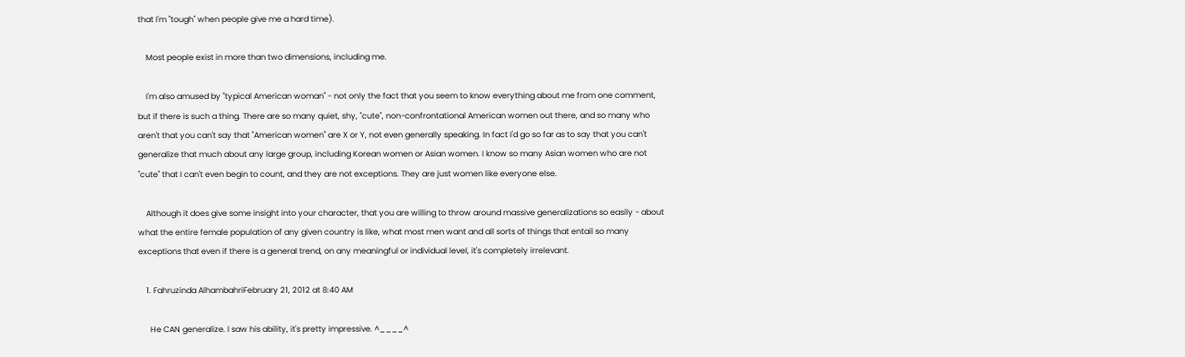that I'm "tough" when people give me a hard time).

    Most people exist in more than two dimensions, including me.

    I'm also amused by "typical American woman" - not only the fact that you seem to know everything about me from one comment, but if there is such a thing. There are so many quiet, shy, "cute", non-confrontational American women out there, and so many who aren't that you can't say that "American women" are X or Y, not even generally speaking. In fact I'd go so far as to say that you can't generalize that much about any large group, including Korean women or Asian women. I know so many Asian women who are not "cute" that I can't even begin to count, and they are not exceptions. They are just women like everyone else.

    Although it does give some insight into your character, that you are willing to throw around massive generalizations so easily - about what the entire female population of any given country is like, what most men want and all sorts of things that entail so many exceptions that even if there is a general trend, on any meaningful or individual level, it's completely irrelevant.

    1. Fahruzinda AlhambahriFebruary 21, 2012 at 8:40 AM

      He CAN generalize. I saw his ability, it's pretty impressive. ^____^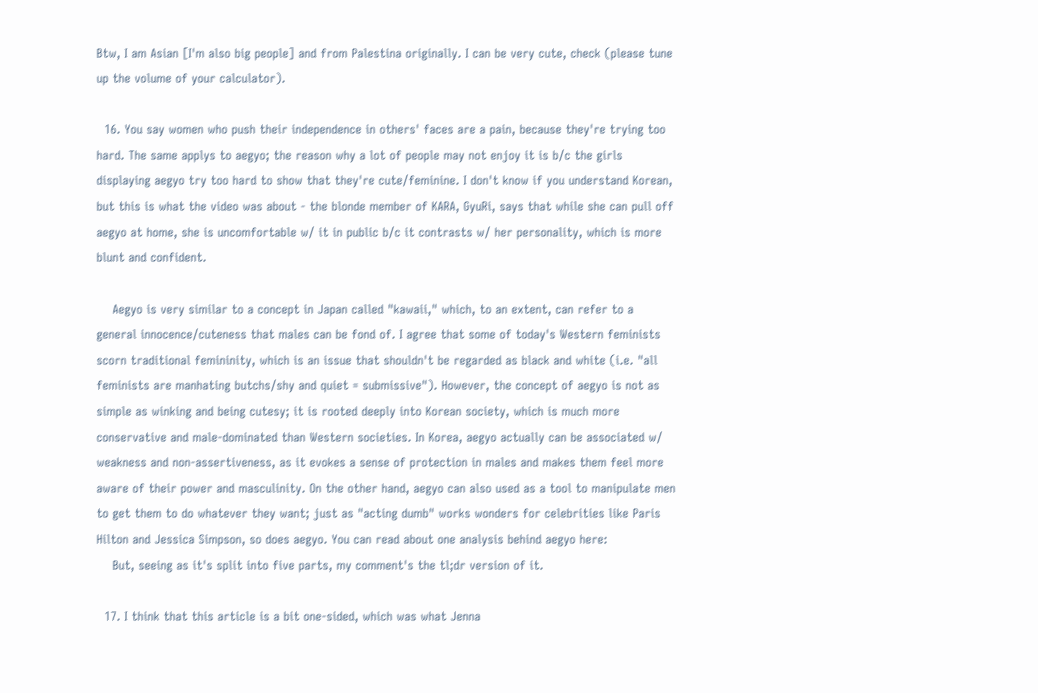Btw, I am Asian [I'm also big people] and from Palestina originally. I can be very cute, check (please tune up the volume of your calculator).

  16. You say women who push their independence in others' faces are a pain, because they're trying too hard. The same applys to aegyo; the reason why a lot of people may not enjoy it is b/c the girls displaying aegyo try too hard to show that they're cute/feminine. I don't know if you understand Korean, but this is what the video was about - the blonde member of KARA, GyuRi, says that while she can pull off aegyo at home, she is uncomfortable w/ it in public b/c it contrasts w/ her personality, which is more blunt and confident.

    Aegyo is very similar to a concept in Japan called "kawaii," which, to an extent, can refer to a general innocence/cuteness that males can be fond of. I agree that some of today's Western feminists scorn traditional femininity, which is an issue that shouldn't be regarded as black and white (i.e. "all feminists are manhating butchs/shy and quiet = submissive"). However, the concept of aegyo is not as simple as winking and being cutesy; it is rooted deeply into Korean society, which is much more conservative and male-dominated than Western societies. In Korea, aegyo actually can be associated w/ weakness and non-assertiveness, as it evokes a sense of protection in males and makes them feel more aware of their power and masculinity. On the other hand, aegyo can also used as a tool to manipulate men to get them to do whatever they want; just as "acting dumb" works wonders for celebrities like Paris Hilton and Jessica Simpson, so does aegyo. You can read about one analysis behind aegyo here:
    But, seeing as it's split into five parts, my comment's the tl;dr version of it.

  17. I think that this article is a bit one-sided, which was what Jenna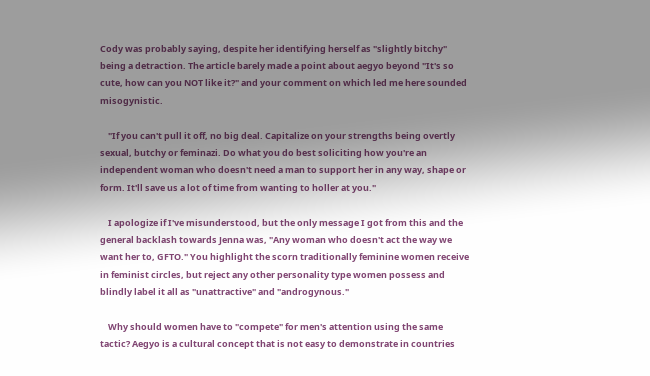Cody was probably saying, despite her identifying herself as "slightly bitchy" being a detraction. The article barely made a point about aegyo beyond "It's so cute, how can you NOT like it?" and your comment on which led me here sounded misogynistic.

    "If you can't pull it off, no big deal. Capitalize on your strengths being overtly sexual, butchy or feminazi. Do what you do best soliciting how you're an independent woman who doesn't need a man to support her in any way, shape or form. It'll save us a lot of time from wanting to holler at you."

    I apologize if I've misunderstood, but the only message I got from this and the general backlash towards Jenna was, "Any woman who doesn't act the way we want her to, GFTO." You highlight the scorn traditionally feminine women receive in feminist circles, but reject any other personality type women possess and blindly label it all as "unattractive" and "androgynous."

    Why should women have to "compete" for men's attention using the same tactic? Aegyo is a cultural concept that is not easy to demonstrate in countries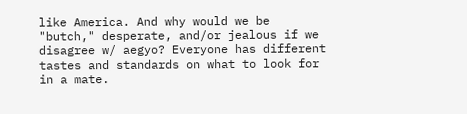like America. And why would we be "butch," desperate, and/or jealous if we disagree w/ aegyo? Everyone has different tastes and standards on what to look for in a mate.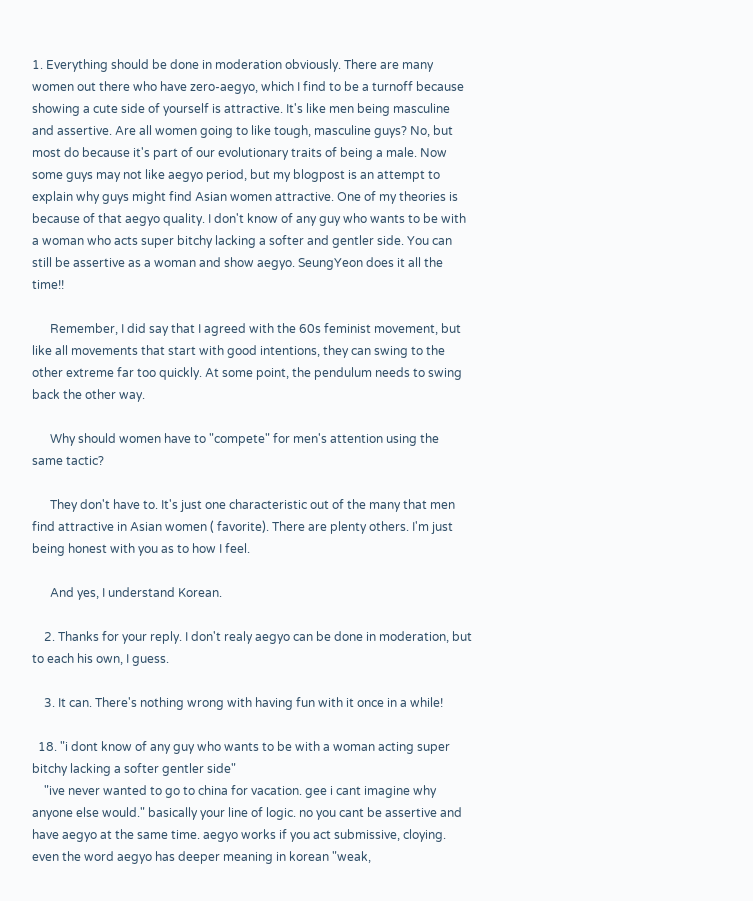1. Everything should be done in moderation obviously. There are many women out there who have zero-aegyo, which I find to be a turnoff because showing a cute side of yourself is attractive. It's like men being masculine and assertive. Are all women going to like tough, masculine guys? No, but most do because it's part of our evolutionary traits of being a male. Now some guys may not like aegyo period, but my blogpost is an attempt to explain why guys might find Asian women attractive. One of my theories is because of that aegyo quality. I don't know of any guy who wants to be with a woman who acts super bitchy lacking a softer and gentler side. You can still be assertive as a woman and show aegyo. SeungYeon does it all the time!!

      Remember, I did say that I agreed with the 60s feminist movement, but like all movements that start with good intentions, they can swing to the other extreme far too quickly. At some point, the pendulum needs to swing back the other way.

      Why should women have to "compete" for men's attention using the same tactic?

      They don't have to. It's just one characteristic out of the many that men find attractive in Asian women ( favorite). There are plenty others. I'm just being honest with you as to how I feel.

      And yes, I understand Korean.

    2. Thanks for your reply. I don't realy aegyo can be done in moderation, but to each his own, I guess.

    3. It can. There's nothing wrong with having fun with it once in a while!

  18. "i dont know of any guy who wants to be with a woman acting super bitchy lacking a softer gentler side"
    "ive never wanted to go to china for vacation. gee i cant imagine why anyone else would." basically your line of logic. no you cant be assertive and have aegyo at the same time. aegyo works if you act submissive, cloying. even the word aegyo has deeper meaning in korean "weak,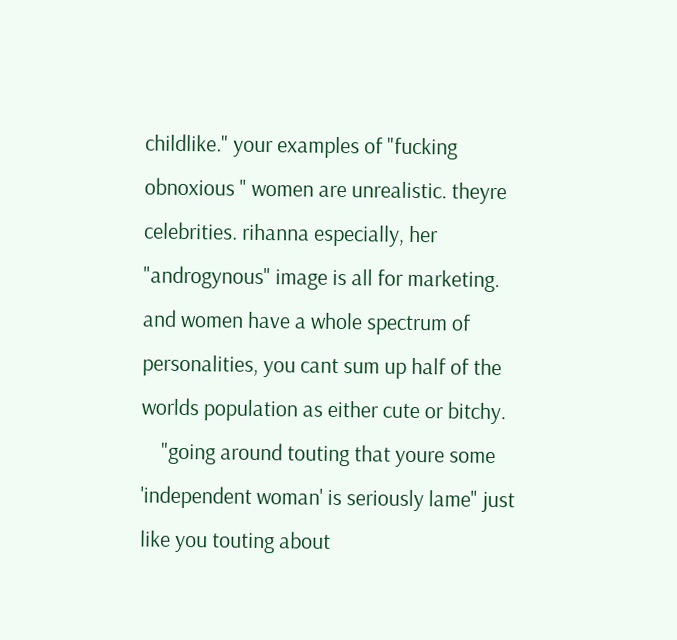childlike." your examples of "fucking obnoxious " women are unrealistic. theyre celebrities. rihanna especially, her "androgynous" image is all for marketing. and women have a whole spectrum of personalities, you cant sum up half of the worlds population as either cute or bitchy.
    "going around touting that youre some 'independent woman' is seriously lame" just like you touting about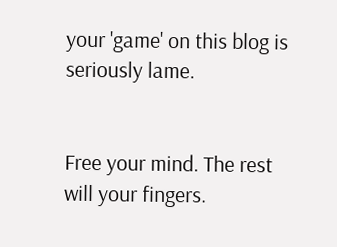your 'game' on this blog is seriously lame.


Free your mind. The rest will your fingers.